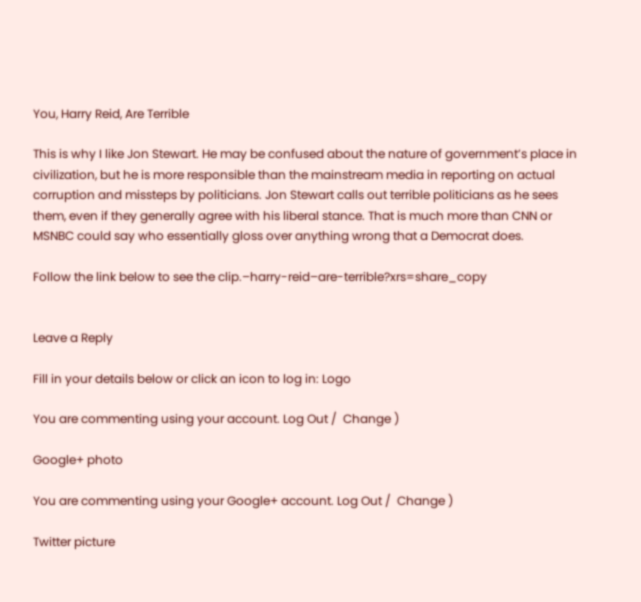You, Harry Reid, Are Terrible

This is why I like Jon Stewart. He may be confused about the nature of government’s place in civilization, but he is more responsible than the mainstream media in reporting on actual corruption and missteps by politicians. Jon Stewart calls out terrible politicians as he sees them, even if they generally agree with his liberal stance. That is much more than CNN or MSNBC could say who essentially gloss over anything wrong that a Democrat does.

Follow the link below to see the clip.–harry-reid–are-terrible?xrs=share_copy


Leave a Reply

Fill in your details below or click an icon to log in: Logo

You are commenting using your account. Log Out /  Change )

Google+ photo

You are commenting using your Google+ account. Log Out /  Change )

Twitter picture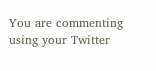You are commenting using your Twitter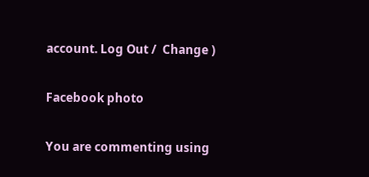account. Log Out /  Change )

Facebook photo

You are commenting using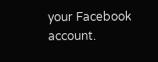your Facebook account.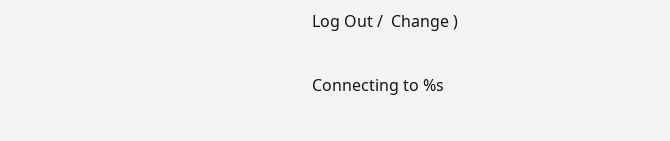Log Out /  Change )

Connecting to %s